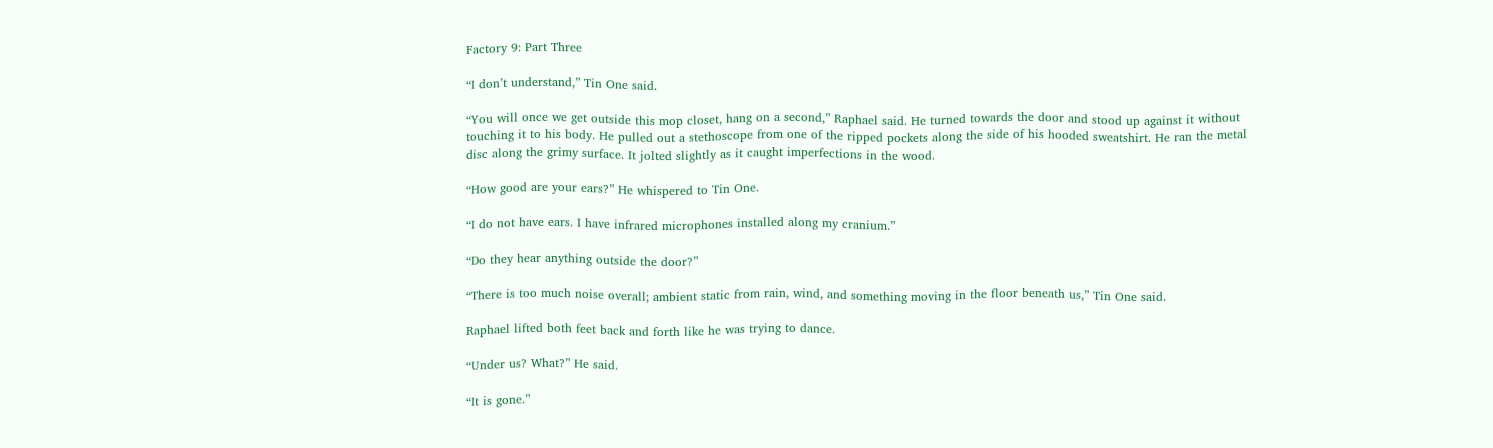Factory 9: Part Three

“I don’t understand,” Tin One said.

“You will once we get outside this mop closet, hang on a second,” Raphael said. He turned towards the door and stood up against it without touching it to his body. He pulled out a stethoscope from one of the ripped pockets along the side of his hooded sweatshirt. He ran the metal disc along the grimy surface. It jolted slightly as it caught imperfections in the wood.

“How good are your ears?” He whispered to Tin One.

“I do not have ears. I have infrared microphones installed along my cranium.”

“Do they hear anything outside the door?”

“There is too much noise overall; ambient static from rain, wind, and something moving in the floor beneath us,” Tin One said.

Raphael lifted both feet back and forth like he was trying to dance.

“Under us? What?” He said.

“It is gone.”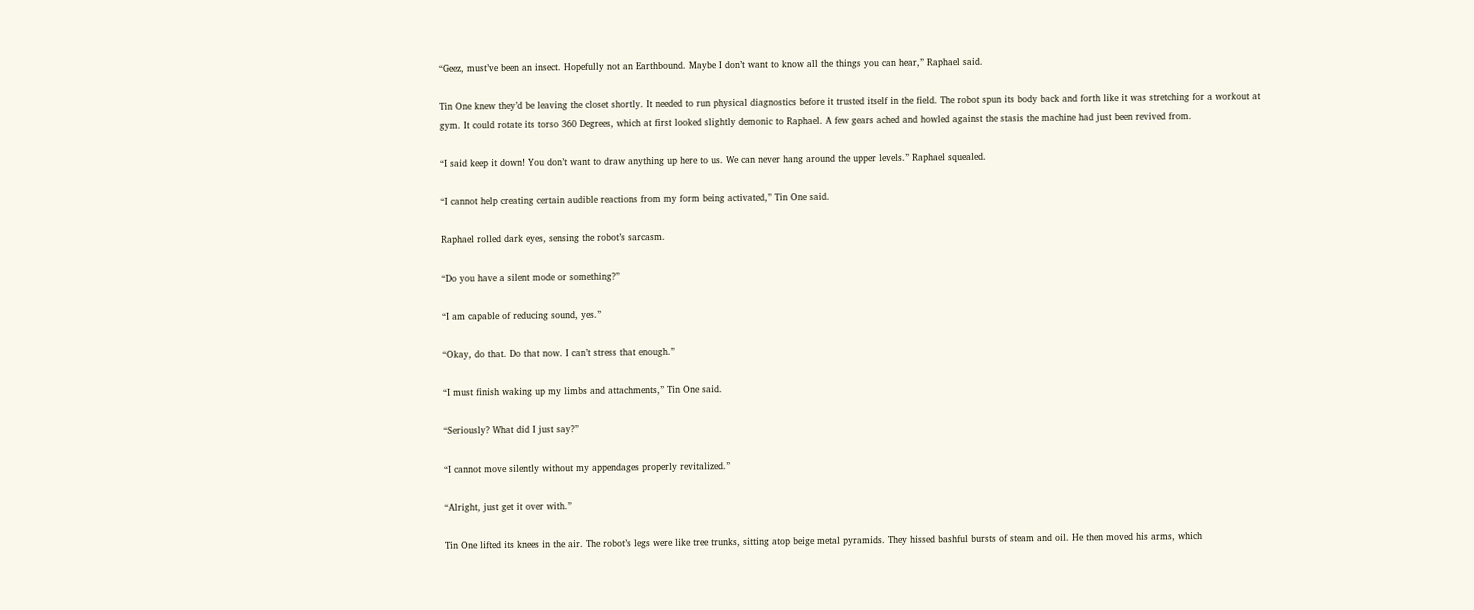“Geez, must’ve been an insect. Hopefully not an Earthbound. Maybe I don’t want to know all the things you can hear,” Raphael said.

Tin One knew they’d be leaving the closet shortly. It needed to run physical diagnostics before it trusted itself in the field. The robot spun its body back and forth like it was stretching for a workout at gym. It could rotate its torso 360 Degrees, which at first looked slightly demonic to Raphael. A few gears ached and howled against the stasis the machine had just been revived from.

“I said keep it down! You don’t want to draw anything up here to us. We can never hang around the upper levels.” Raphael squealed.

“I cannot help creating certain audible reactions from my form being activated,” Tin One said.

Raphael rolled dark eyes, sensing the robot’s sarcasm.

“Do you have a silent mode or something?”

“I am capable of reducing sound, yes.”

“Okay, do that. Do that now. I can’t stress that enough.”

“I must finish waking up my limbs and attachments,” Tin One said.

“Seriously? What did I just say?”

“I cannot move silently without my appendages properly revitalized.”

“Alright, just get it over with.”

Tin One lifted its knees in the air. The robot’s legs were like tree trunks, sitting atop beige metal pyramids. They hissed bashful bursts of steam and oil. He then moved his arms, which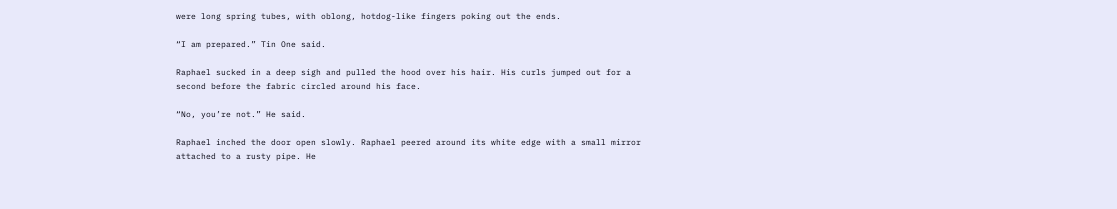were long spring tubes, with oblong, hotdog-like fingers poking out the ends.

“I am prepared.” Tin One said.

Raphael sucked in a deep sigh and pulled the hood over his hair. His curls jumped out for a second before the fabric circled around his face.

“No, you’re not.” He said.

Raphael inched the door open slowly. Raphael peered around its white edge with a small mirror attached to a rusty pipe. He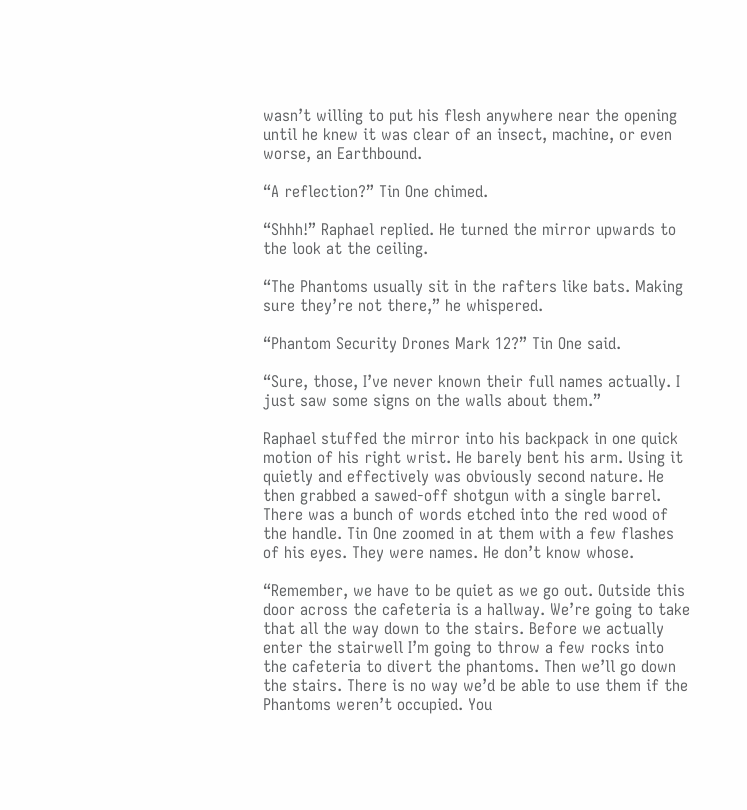wasn’t willing to put his flesh anywhere near the opening until he knew it was clear of an insect, machine, or even worse, an Earthbound.

“A reflection?” Tin One chimed.

“Shhh!” Raphael replied. He turned the mirror upwards to the look at the ceiling.

“The Phantoms usually sit in the rafters like bats. Making sure they’re not there,” he whispered.

“Phantom Security Drones Mark 12?” Tin One said.

“Sure, those, I’ve never known their full names actually. I just saw some signs on the walls about them.”

Raphael stuffed the mirror into his backpack in one quick motion of his right wrist. He barely bent his arm. Using it quietly and effectively was obviously second nature. He then grabbed a sawed-off shotgun with a single barrel. There was a bunch of words etched into the red wood of the handle. Tin One zoomed in at them with a few flashes of his eyes. They were names. He don’t know whose.

“Remember, we have to be quiet as we go out. Outside this door across the cafeteria is a hallway. We’re going to take that all the way down to the stairs. Before we actually enter the stairwell I’m going to throw a few rocks into the cafeteria to divert the phantoms. Then we’ll go down the stairs. There is no way we’d be able to use them if the Phantoms weren’t occupied. You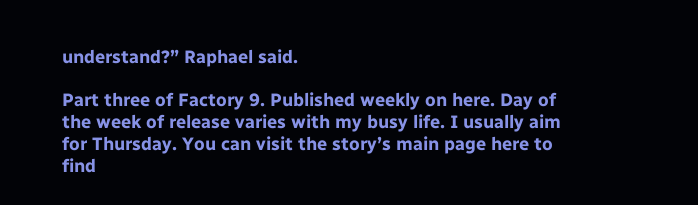understand?” Raphael said.

Part three of Factory 9. Published weekly on here. Day of the week of release varies with my busy life. I usually aim for Thursday. You can visit the story’s main page here to find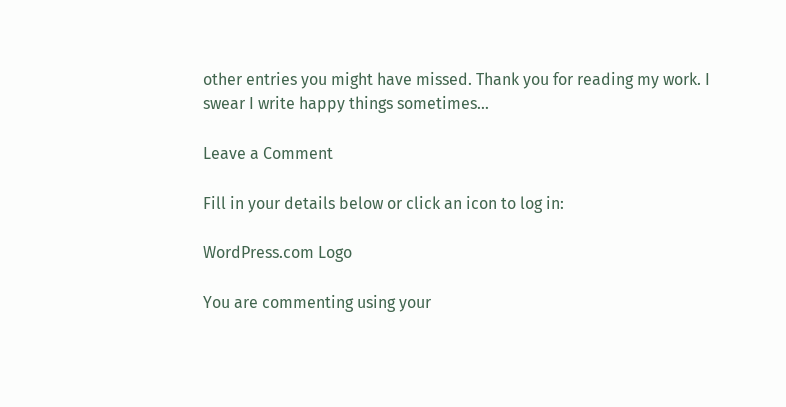other entries you might have missed. Thank you for reading my work. I swear I write happy things sometimes…

Leave a Comment

Fill in your details below or click an icon to log in:

WordPress.com Logo

You are commenting using your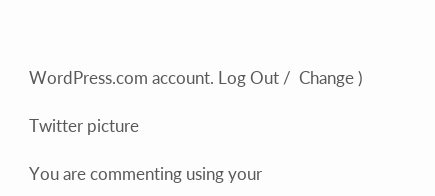WordPress.com account. Log Out /  Change )

Twitter picture

You are commenting using your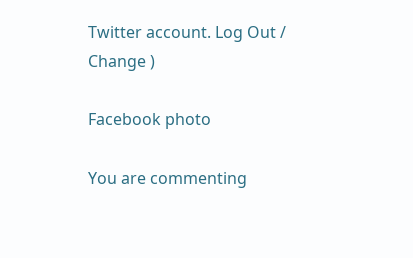Twitter account. Log Out /  Change )

Facebook photo

You are commenting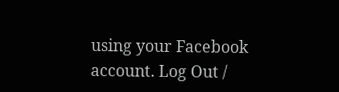using your Facebook account. Log Out /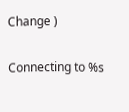Change )

Connecting to %s